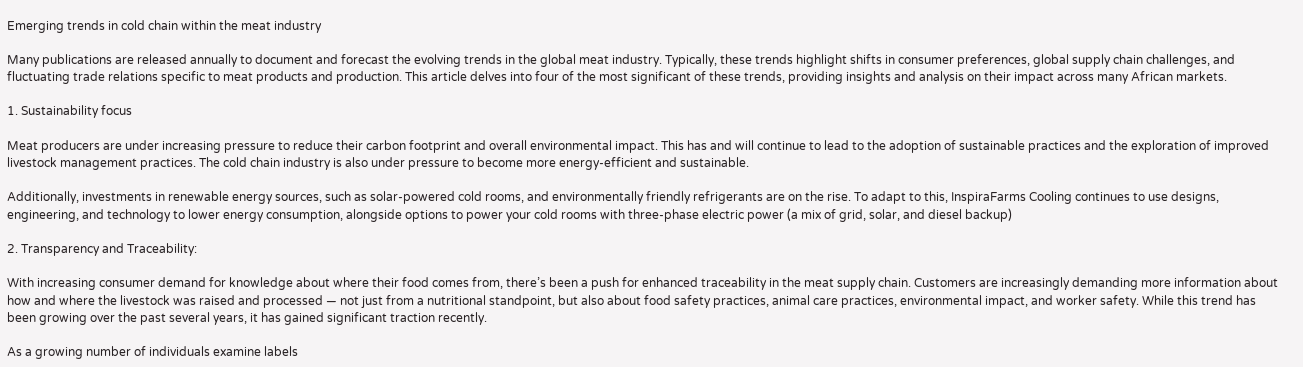Emerging trends in cold chain within the meat industry

Many publications are released annually to document and forecast the evolving trends in the global meat industry. Typically, these trends highlight shifts in consumer preferences, global supply chain challenges, and fluctuating trade relations specific to meat products and production. This article delves into four of the most significant of these trends, providing insights and analysis on their impact across many African markets.

1. Sustainability focus

Meat producers are under increasing pressure to reduce their carbon footprint and overall environmental impact. This has and will continue to lead to the adoption of sustainable practices and the exploration of improved livestock management practices. The cold chain industry is also under pressure to become more energy-efficient and sustainable.

Additionally, investments in renewable energy sources, such as solar-powered cold rooms, and environmentally friendly refrigerants are on the rise. To adapt to this, InspiraFarms Cooling continues to use designs, engineering, and technology to lower energy consumption, alongside options to power your cold rooms with three-phase electric power (a mix of grid, solar, and diesel backup)

2. Transparency and Traceability:

With increasing consumer demand for knowledge about where their food comes from, there’s been a push for enhanced traceability in the meat supply chain. Customers are increasingly demanding more information about how and where the livestock was raised and processed — not just from a nutritional standpoint, but also about food safety practices, animal care practices, environmental impact, and worker safety. While this trend has been growing over the past several years, it has gained significant traction recently.

As a growing number of individuals examine labels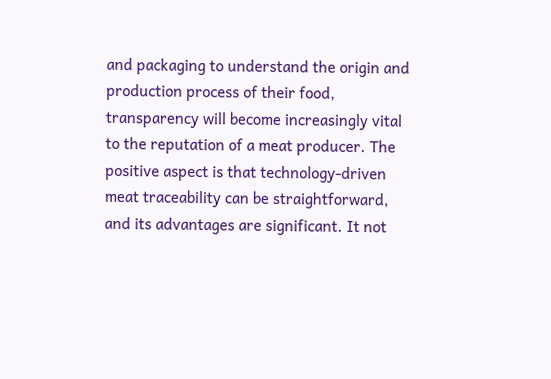and packaging to understand the origin and production process of their food, transparency will become increasingly vital to the reputation of a meat producer. The positive aspect is that technology-driven meat traceability can be straightforward, and its advantages are significant. It not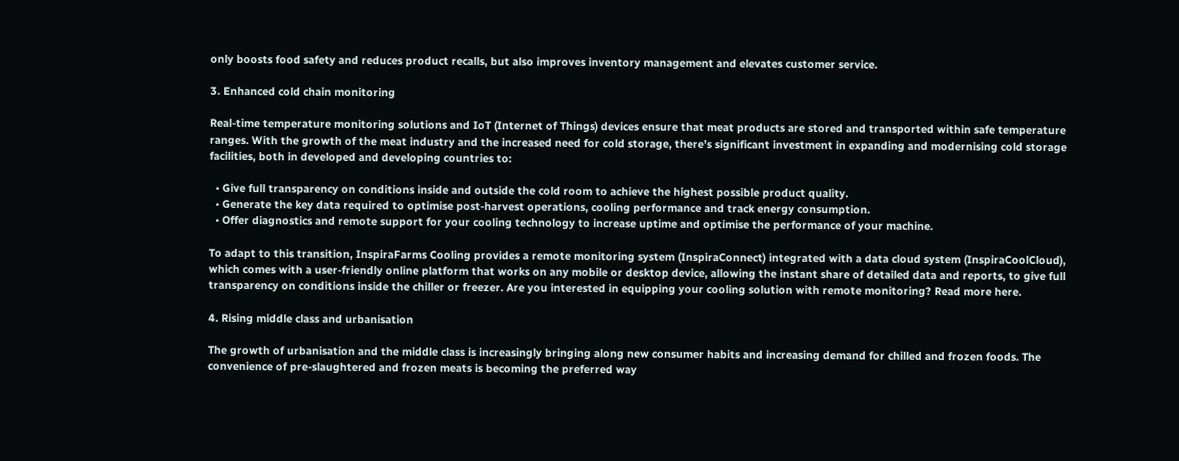only boosts food safety and reduces product recalls, but also improves inventory management and elevates customer service.

3. Enhanced cold chain monitoring

Real-time temperature monitoring solutions and IoT (Internet of Things) devices ensure that meat products are stored and transported within safe temperature ranges. With the growth of the meat industry and the increased need for cold storage, there’s significant investment in expanding and modernising cold storage facilities, both in developed and developing countries to:

  • Give full transparency on conditions inside and outside the cold room to achieve the highest possible product quality.
  • Generate the key data required to optimise post-harvest operations, cooling performance and track energy consumption.
  • Offer diagnostics and remote support for your cooling technology to increase uptime and optimise the performance of your machine.

To adapt to this transition, InspiraFarms Cooling provides a remote monitoring system (InspiraConnect) integrated with a data cloud system (InspiraCoolCloud), which comes with a user-friendly online platform that works on any mobile or desktop device, allowing the instant share of detailed data and reports, to give full transparency on conditions inside the chiller or freezer. Are you interested in equipping your cooling solution with remote monitoring? Read more here.

4. Rising middle class and urbanisation

The growth of urbanisation and the middle class is increasingly bringing along new consumer habits and increasing demand for chilled and frozen foods. The convenience of pre-slaughtered and frozen meats is becoming the preferred way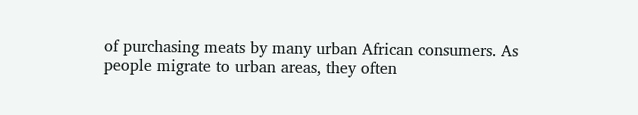of purchasing meats by many urban African consumers. As people migrate to urban areas, they often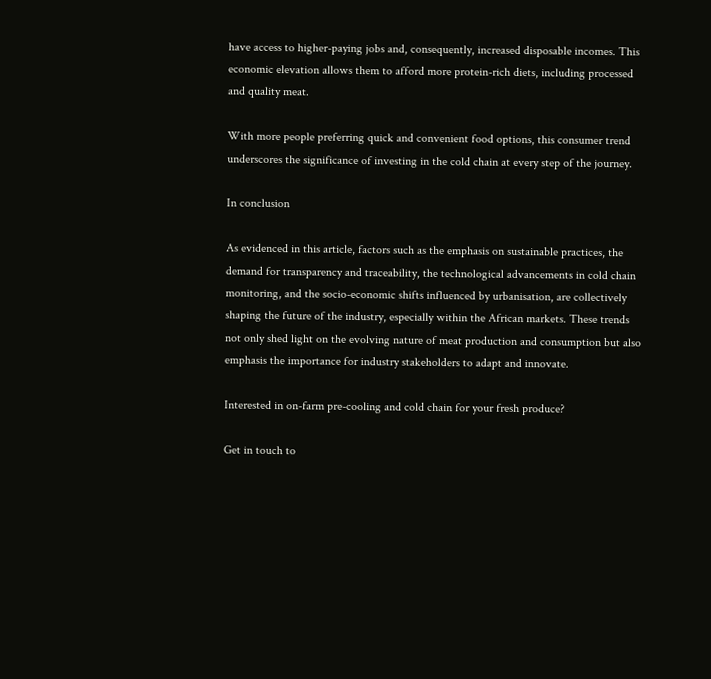have access to higher-paying jobs and, consequently, increased disposable incomes. This economic elevation allows them to afford more protein-rich diets, including processed and quality meat.

With more people preferring quick and convenient food options, this consumer trend underscores the significance of investing in the cold chain at every step of the journey.

In conclusion

As evidenced in this article, factors such as the emphasis on sustainable practices, the demand for transparency and traceability, the technological advancements in cold chain monitoring, and the socio-economic shifts influenced by urbanisation, are collectively shaping the future of the industry, especially within the African markets. These trends not only shed light on the evolving nature of meat production and consumption but also emphasis the importance for industry stakeholders to adapt and innovate.

Interested in on-farm pre-cooling and cold chain for your fresh produce?

Get in touch to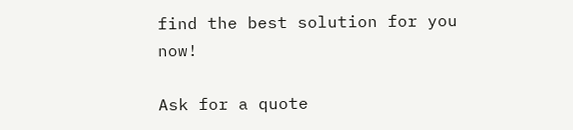find the best solution for you now!

Ask for a quote